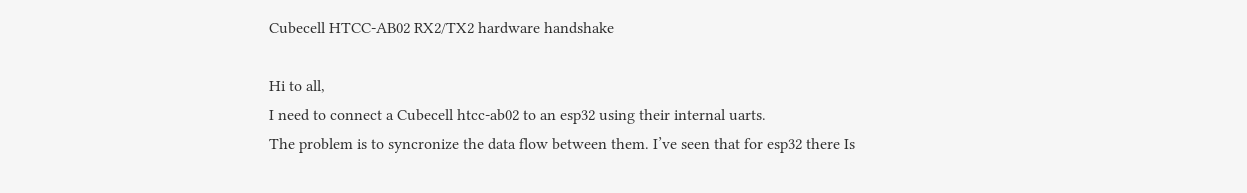Cubecell HTCC-AB02 RX2/TX2 hardware handshake

Hi to all,
I need to connect a Cubecell htcc-ab02 to an esp32 using their internal uarts.
The problem is to syncronize the data flow between them. I’ve seen that for esp32 there Is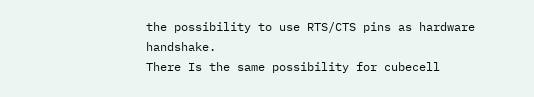the possibility to use RTS/CTS pins as hardware handshake.
There Is the same possibility for cubecell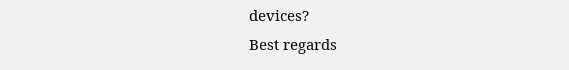devices?
Best regards